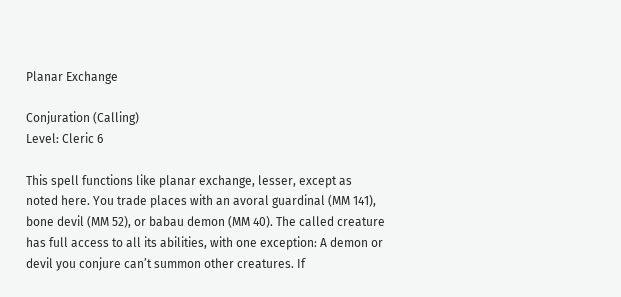Planar Exchange

Conjuration (Calling)
Level: Cleric 6

This spell functions like planar exchange, lesser, except as noted here. You trade places with an avoral guardinal (MM 141), bone devil (MM 52), or babau demon (MM 40). The called creature has full access to all its abilities, with one exception: A demon or devil you conjure can’t summon other creatures. If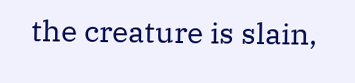the creature is slain,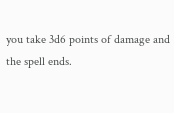you take 3d6 points of damage and the spell ends.